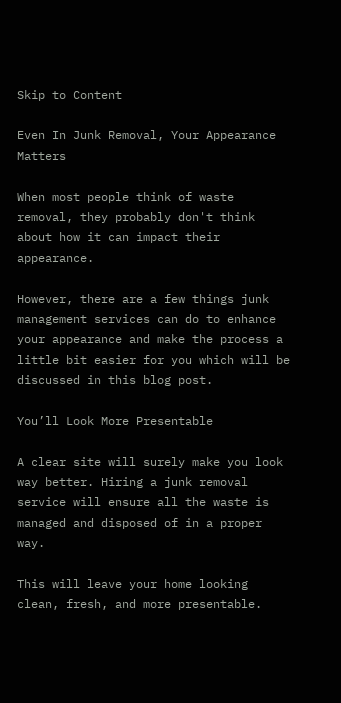Skip to Content

Even In Junk Removal, Your Appearance Matters

When most people think of waste removal, they probably don't think about how it can impact their appearance.

However, there are a few things junk management services can do to enhance your appearance and make the process a little bit easier for you which will be discussed in this blog post.

You’ll Look More Presentable

A clear site will surely make you look way better. Hiring a junk removal service will ensure all the waste is managed and disposed of in a proper way.

This will leave your home looking clean, fresh, and more presentable.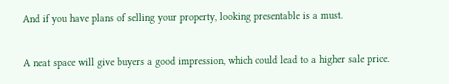And if you have plans of selling your property, looking presentable is a must.

A neat space will give buyers a good impression, which could lead to a higher sale price.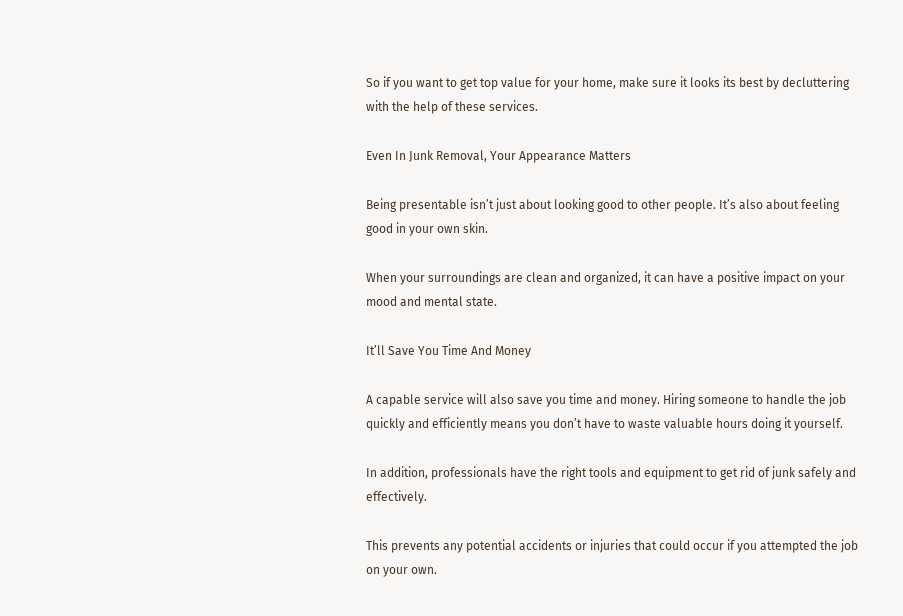So if you want to get top value for your home, make sure it looks its best by decluttering with the help of these services.

Even In Junk Removal, Your Appearance Matters

Being presentable isn’t just about looking good to other people. It’s also about feeling good in your own skin.

When your surroundings are clean and organized, it can have a positive impact on your mood and mental state.

It’ll Save You Time And Money

A capable service will also save you time and money. Hiring someone to handle the job quickly and efficiently means you don’t have to waste valuable hours doing it yourself.

In addition, professionals have the right tools and equipment to get rid of junk safely and effectively.

This prevents any potential accidents or injuries that could occur if you attempted the job on your own.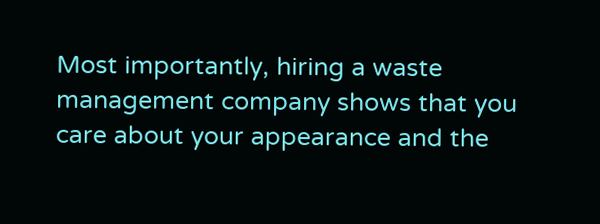Most importantly, hiring a waste management company shows that you care about your appearance and the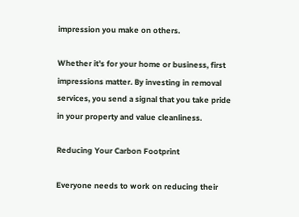impression you make on others.

Whether it’s for your home or business, first impressions matter. By investing in removal services, you send a signal that you take pride in your property and value cleanliness.

Reducing Your Carbon Footprint

Everyone needs to work on reducing their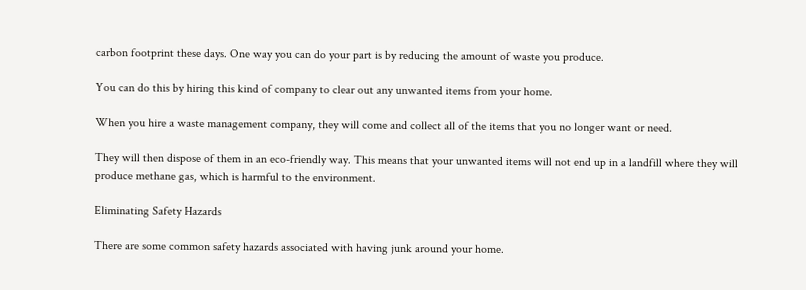carbon footprint these days. One way you can do your part is by reducing the amount of waste you produce.

You can do this by hiring this kind of company to clear out any unwanted items from your home.

When you hire a waste management company, they will come and collect all of the items that you no longer want or need.

They will then dispose of them in an eco-friendly way. This means that your unwanted items will not end up in a landfill where they will produce methane gas, which is harmful to the environment.

Eliminating Safety Hazards

There are some common safety hazards associated with having junk around your home.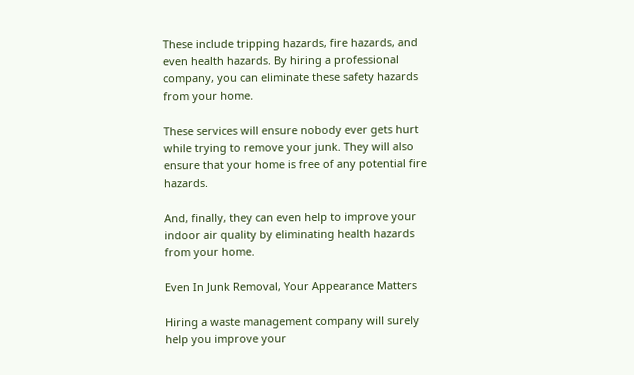These include tripping hazards, fire hazards, and even health hazards. By hiring a professional company, you can eliminate these safety hazards from your home.

These services will ensure nobody ever gets hurt while trying to remove your junk. They will also ensure that your home is free of any potential fire hazards.

And, finally, they can even help to improve your indoor air quality by eliminating health hazards from your home.

Even In Junk Removal, Your Appearance Matters

Hiring a waste management company will surely help you improve your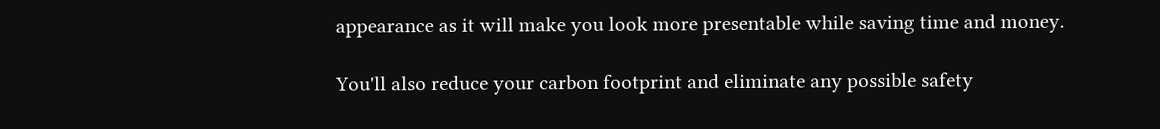appearance as it will make you look more presentable while saving time and money.

You'll also reduce your carbon footprint and eliminate any possible safety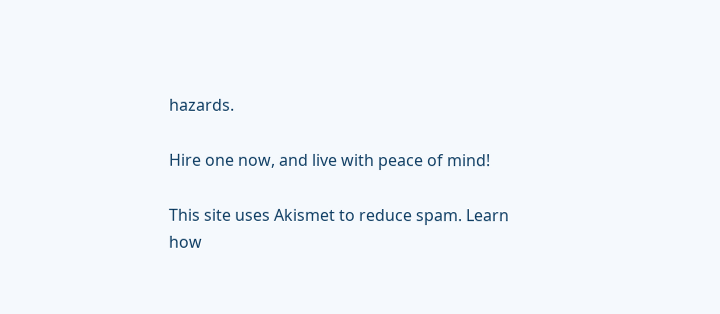hazards.

Hire one now, and live with peace of mind!

This site uses Akismet to reduce spam. Learn how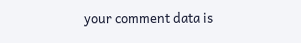your comment data is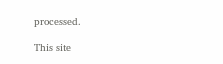processed.

This site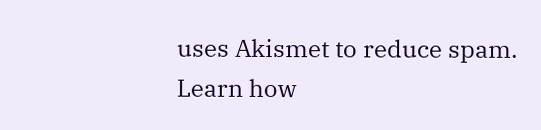uses Akismet to reduce spam. Learn how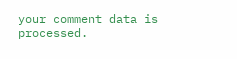your comment data is processed.